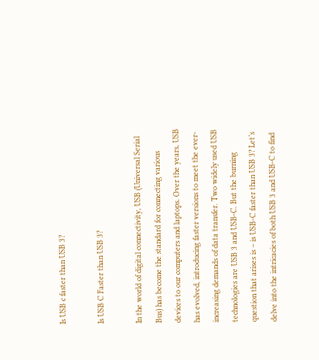Is USB c faster than USB 3?

Is USB C Faster than USB 3?

In the world of digital connectivity, USB (Universal Serial Bus) has become the standard for connecting various devices to our computers and laptops. Over the years, USB has evolved, introducing faster versions to meet the ever-increasing demands of data transfer. Two widely used USB technologies are USB 3 and USB-C. But the burning question that arises is – is USB-C faster than USB 3? Let’s delve into the intricacies of both USB 3 and USB-C to find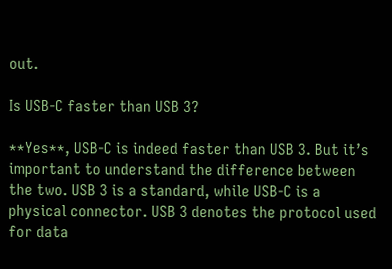out.

Is USB-C faster than USB 3?

**Yes**, USB-C is indeed faster than USB 3. But it’s important to understand the difference between the two. USB 3 is a standard, while USB-C is a physical connector. USB 3 denotes the protocol used for data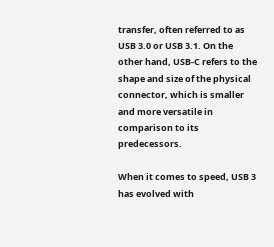transfer, often referred to as USB 3.0 or USB 3.1. On the other hand, USB-C refers to the shape and size of the physical connector, which is smaller and more versatile in comparison to its predecessors.

When it comes to speed, USB 3 has evolved with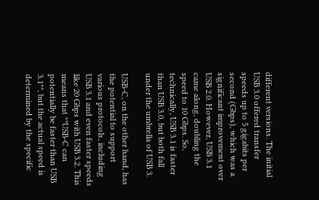different versions. The initial USB 3.0 offered transfer speeds up to 5 gigabits per second (Gbps), which was a significant improvement over USB 2.0. However, USB 3.1 came along, doubling the speed to 10 Gbps. So, technically, USB 3.1 is faster than USB 3.0, but both fall under the umbrella of USB 3.

USB-C, on the other hand, has the potential to support various protocols, including USB 3.1 and even faster speeds like 20 Gbps with USB 3.2. This means that **USB-C can potentially be faster than USB 3.1**, but the actual speed is determined by the specific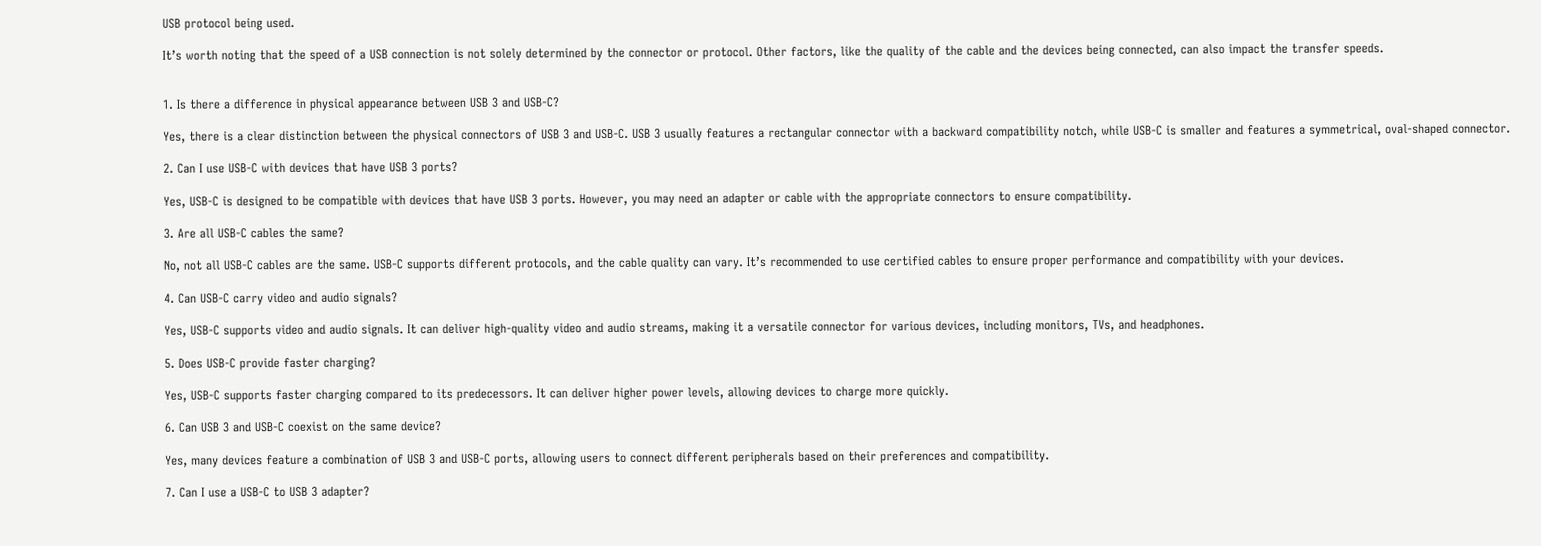USB protocol being used.

It’s worth noting that the speed of a USB connection is not solely determined by the connector or protocol. Other factors, like the quality of the cable and the devices being connected, can also impact the transfer speeds.


1. Is there a difference in physical appearance between USB 3 and USB-C?

Yes, there is a clear distinction between the physical connectors of USB 3 and USB-C. USB 3 usually features a rectangular connector with a backward compatibility notch, while USB-C is smaller and features a symmetrical, oval-shaped connector.

2. Can I use USB-C with devices that have USB 3 ports?

Yes, USB-C is designed to be compatible with devices that have USB 3 ports. However, you may need an adapter or cable with the appropriate connectors to ensure compatibility.

3. Are all USB-C cables the same?

No, not all USB-C cables are the same. USB-C supports different protocols, and the cable quality can vary. It’s recommended to use certified cables to ensure proper performance and compatibility with your devices.

4. Can USB-C carry video and audio signals?

Yes, USB-C supports video and audio signals. It can deliver high-quality video and audio streams, making it a versatile connector for various devices, including monitors, TVs, and headphones.

5. Does USB-C provide faster charging?

Yes, USB-C supports faster charging compared to its predecessors. It can deliver higher power levels, allowing devices to charge more quickly.

6. Can USB 3 and USB-C coexist on the same device?

Yes, many devices feature a combination of USB 3 and USB-C ports, allowing users to connect different peripherals based on their preferences and compatibility.

7. Can I use a USB-C to USB 3 adapter?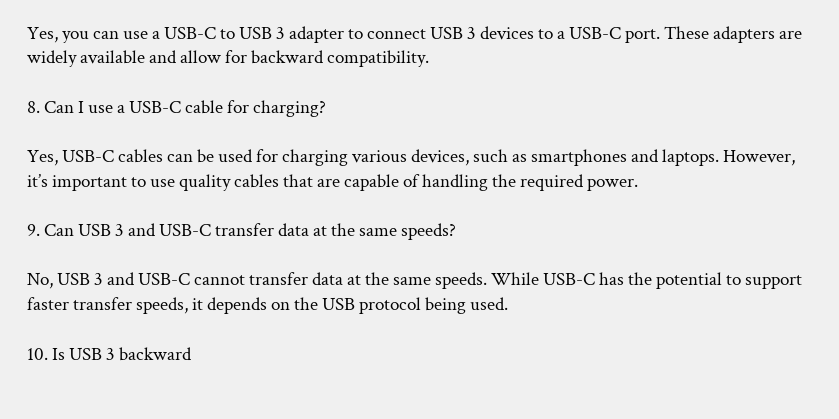Yes, you can use a USB-C to USB 3 adapter to connect USB 3 devices to a USB-C port. These adapters are widely available and allow for backward compatibility.

8. Can I use a USB-C cable for charging?

Yes, USB-C cables can be used for charging various devices, such as smartphones and laptops. However, it’s important to use quality cables that are capable of handling the required power.

9. Can USB 3 and USB-C transfer data at the same speeds?

No, USB 3 and USB-C cannot transfer data at the same speeds. While USB-C has the potential to support faster transfer speeds, it depends on the USB protocol being used.

10. Is USB 3 backward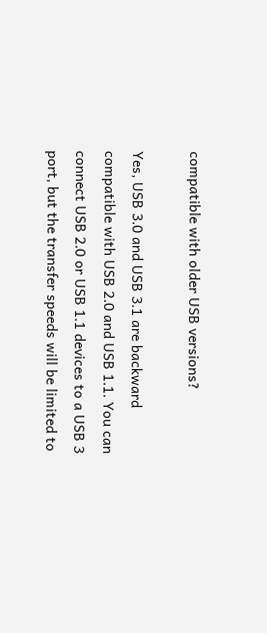compatible with older USB versions?

Yes, USB 3.0 and USB 3.1 are backward compatible with USB 2.0 and USB 1.1. You can connect USB 2.0 or USB 1.1 devices to a USB 3 port, but the transfer speeds will be limited to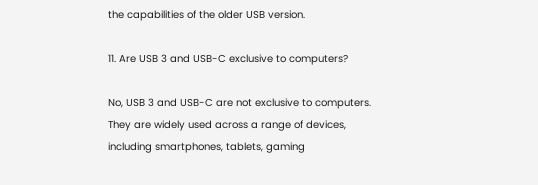the capabilities of the older USB version.

11. Are USB 3 and USB-C exclusive to computers?

No, USB 3 and USB-C are not exclusive to computers. They are widely used across a range of devices, including smartphones, tablets, gaming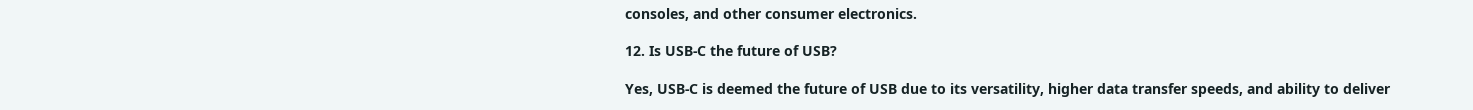consoles, and other consumer electronics.

12. Is USB-C the future of USB?

Yes, USB-C is deemed the future of USB due to its versatility, higher data transfer speeds, and ability to deliver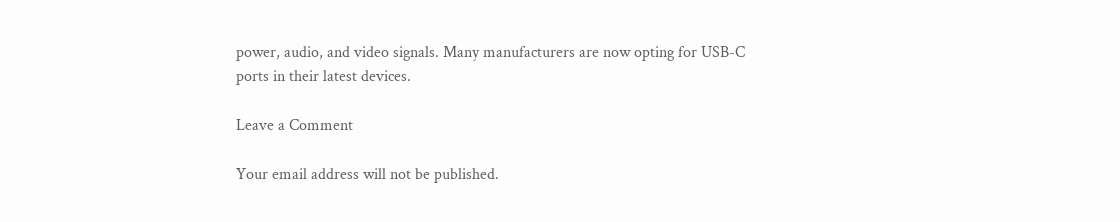power, audio, and video signals. Many manufacturers are now opting for USB-C ports in their latest devices.

Leave a Comment

Your email address will not be published.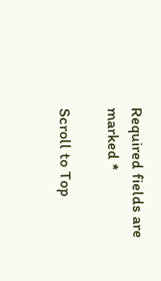Required fields are marked *

Scroll to Top